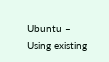Ubuntu – Using existing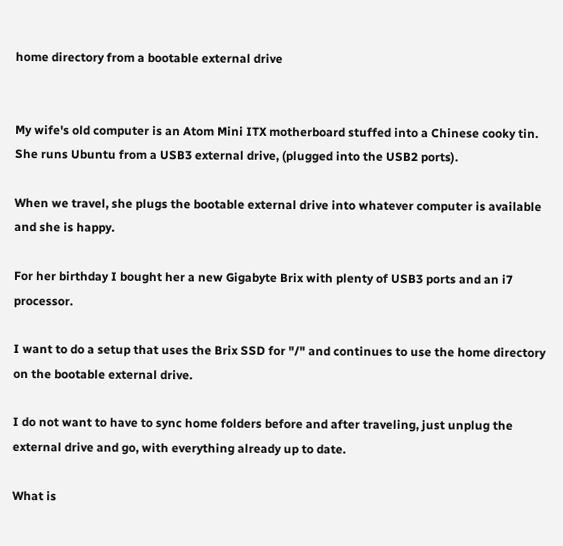home directory from a bootable external drive


My wife's old computer is an Atom Mini ITX motherboard stuffed into a Chinese cooky tin. She runs Ubuntu from a USB3 external drive, (plugged into the USB2 ports).

When we travel, she plugs the bootable external drive into whatever computer is available and she is happy.

For her birthday I bought her a new Gigabyte Brix with plenty of USB3 ports and an i7 processor.

I want to do a setup that uses the Brix SSD for "/" and continues to use the home directory on the bootable external drive.

I do not want to have to sync home folders before and after traveling, just unplug the external drive and go, with everything already up to date.

What is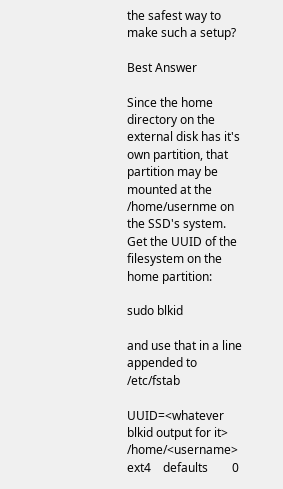the safest way to make such a setup?

Best Answer

Since the home directory on the external disk has it's own partition, that partition may be mounted at the /home/usernme on the SSD's system. Get the UUID of the filesystem on the home partition:

sudo blkid

and use that in a line appended to /etc/fstab

UUID=<whatever blkid output for it> /home/<username>   ext4    defaults        0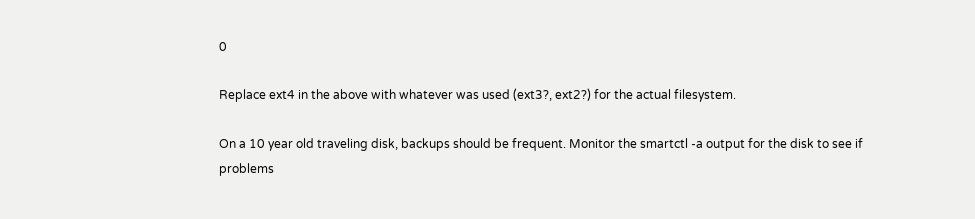0

Replace ext4 in the above with whatever was used (ext3?, ext2?) for the actual filesystem.

On a 10 year old traveling disk, backups should be frequent. Monitor the smartctl -a output for the disk to see if problems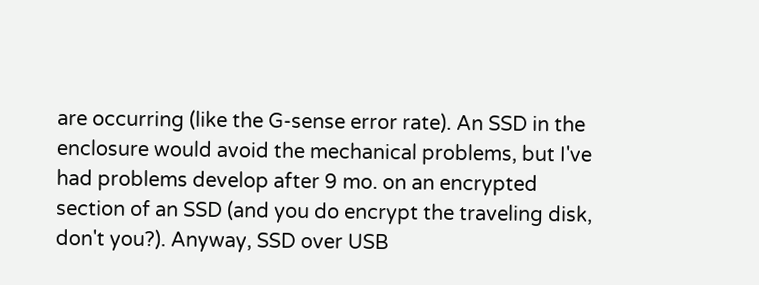are occurring (like the G-sense error rate). An SSD in the enclosure would avoid the mechanical problems, but I've had problems develop after 9 mo. on an encrypted section of an SSD (and you do encrypt the traveling disk, don't you?). Anyway, SSD over USB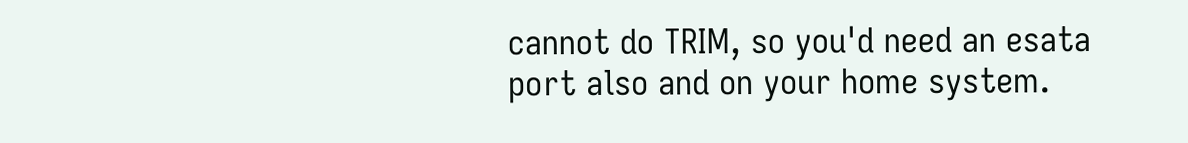cannot do TRIM, so you'd need an esata port also and on your home system.